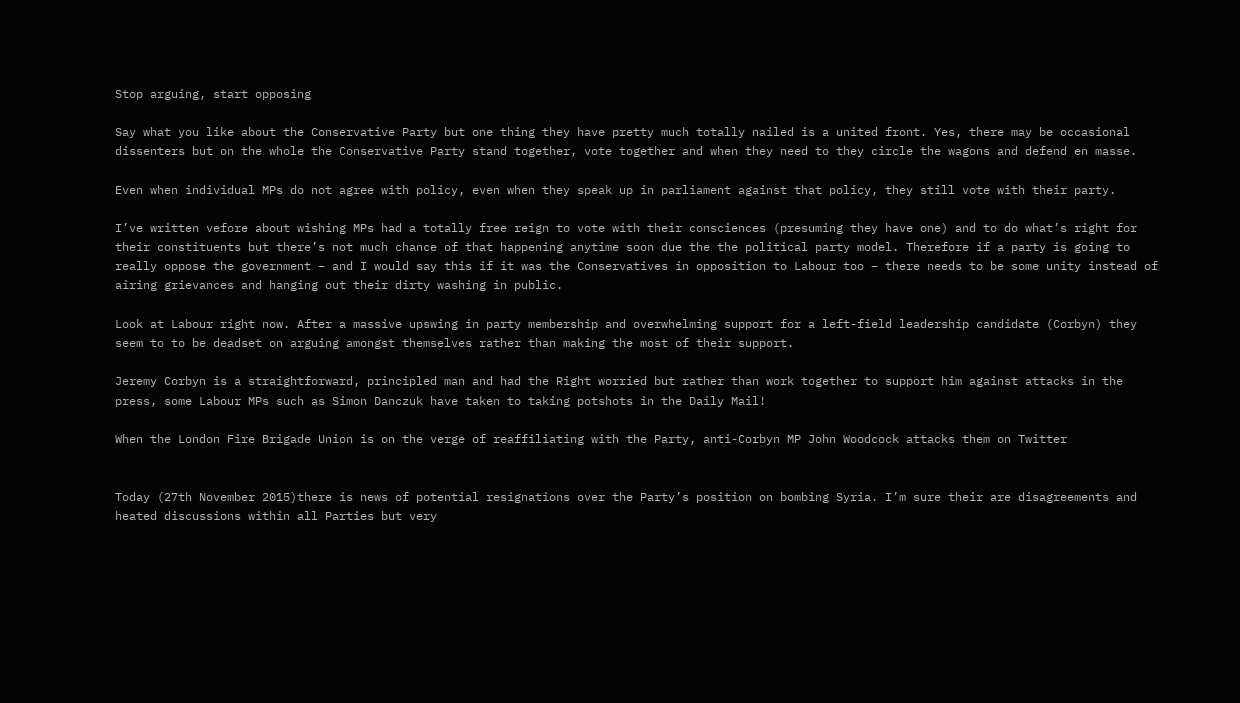Stop arguing, start opposing

Say what you like about the Conservative Party but one thing they have pretty much totally nailed is a united front. Yes, there may be occasional dissenters but on the whole the Conservative Party stand together, vote together and when they need to they circle the wagons and defend en masse.

Even when individual MPs do not agree with policy, even when they speak up in parliament against that policy, they still vote with their party.

I’ve written vefore about wishing MPs had a totally free reign to vote with their consciences (presuming they have one) and to do what’s right for their constituents but there’s not much chance of that happening anytime soon due the the political party model. Therefore if a party is going to really oppose the government – and I would say this if it was the Conservatives in opposition to Labour too – there needs to be some unity instead of airing grievances and hanging out their dirty washing in public.

Look at Labour right now. After a massive upswing in party membership and overwhelming support for a left-field leadership candidate (Corbyn) they seem to to be deadset on arguing amongst themselves rather than making the most of their support.

Jeremy Corbyn is a straightforward, principled man and had the Right worried but rather than work together to support him against attacks in the press, some Labour MPs such as Simon Danczuk have taken to taking potshots in the Daily Mail!

When the London Fire Brigade Union is on the verge of reaffiliating with the Party, anti-Corbyn MP John Woodcock attacks them on Twitter


Today (27th November 2015)there is news of potential resignations over the Party’s position on bombing Syria. I’m sure their are disagreements and heated discussions within all Parties but very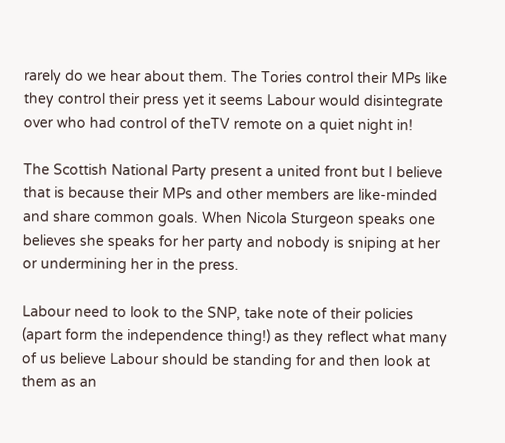rarely do we hear about them. The Tories control their MPs like they control their press yet it seems Labour would disintegrate over who had control of theTV remote on a quiet night in!

The Scottish National Party present a united front but I believe that is because their MPs and other members are like-minded and share common goals. When Nicola Sturgeon speaks one believes she speaks for her party and nobody is sniping at her or undermining her in the press.

Labour need to look to the SNP, take note of their policies (apart form the independence thing!) as they reflect what many of us believe Labour should be standing for and then look at them as an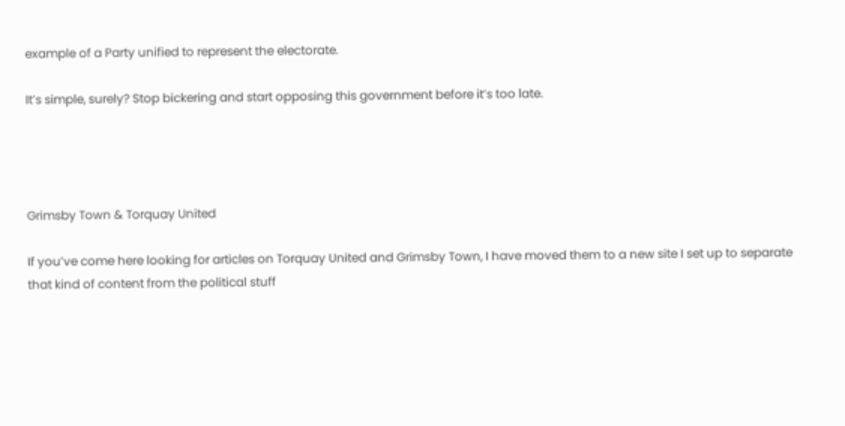example of a Party unified to represent the electorate.

It’s simple, surely? Stop bickering and start opposing this government before it’s too late.




Grimsby Town & Torquay United

If you’ve come here looking for articles on Torquay United and Grimsby Town, I have moved them to a new site I set up to separate that kind of content from the political stuff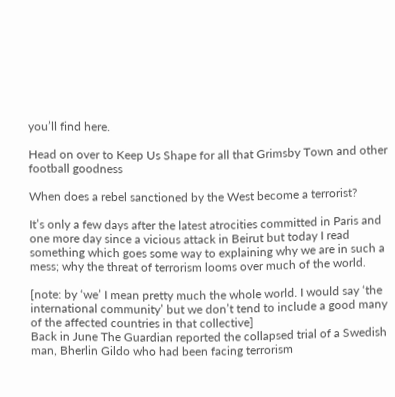you’ll find here.

Head on over to Keep Us Shape for all that Grimsby Town and other football goodness

When does a rebel sanctioned by the West become a terrorist?

It’s only a few days after the latest atrocities committed in Paris and one more day since a vicious attack in Beirut but today I read something which goes some way to explaining why we are in such a mess; why the threat of terrorism looms over much of the world.

[note: by ‘we’ I mean pretty much the whole world. I would say ‘the international community’ but we don’t tend to include a good many of the affected countries in that collective]
Back in June The Guardian reported the collapsed trial of a Swedish man, Bherlin Gildo who had been facing terrorism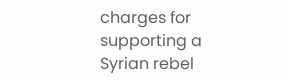charges for supporting a Syrian rebel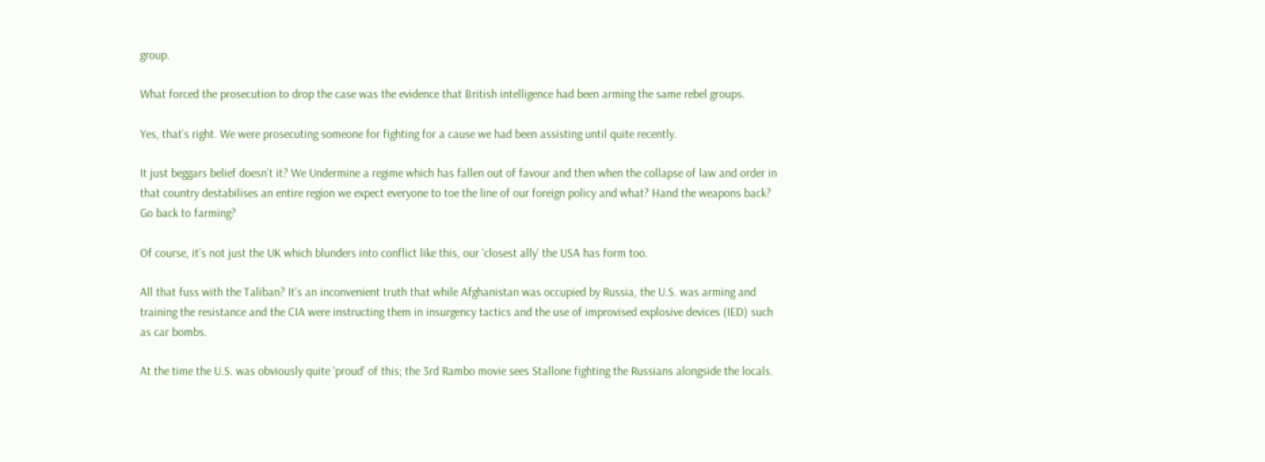group.

What forced the prosecution to drop the case was the evidence that British intelligence had been arming the same rebel groups.

Yes, that’s right. We were prosecuting someone for fighting for a cause we had been assisting until quite recently.

It just beggars belief doesn’t it? We Undermine a regime which has fallen out of favour and then when the collapse of law and order in that country destabilises an entire region we expect everyone to toe the line of our foreign policy and what? Hand the weapons back? Go back to farming?

Of course, it’s not just the UK which blunders into conflict like this, our ‘closest ally’ the USA has form too.

All that fuss with the Taliban? It’s an inconvenient truth that while Afghanistan was occupied by Russia, the U.S. was arming and training the resistance and the CIA were instructing them in insurgency tactics and the use of improvised explosive devices (IED) such as car bombs.

At the time the U.S. was obviously quite ‘proud’ of this; the 3rd Rambo movie sees Stallone fighting the Russians alongside the locals.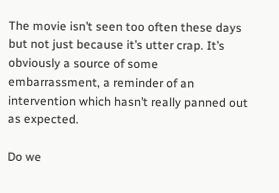The movie isn’t seen too often these days but not just because it’s utter crap. It’s obviously a source of some embarrassment, a reminder of an intervention which hasn’t really panned out as expected.

Do we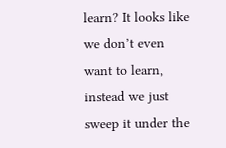learn? It looks like we don’t even want to learn, instead we just sweep it under the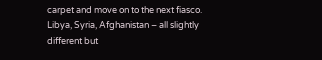carpet and move on to the next fiasco. Libya, Syria, Afghanistan – all slightly different but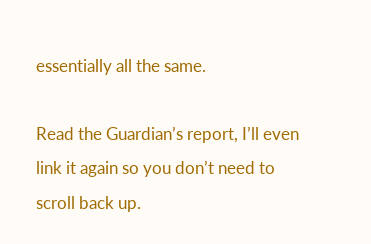essentially all the same.

Read the Guardian’s report, I’ll even link it again so you don’t need to scroll back up.